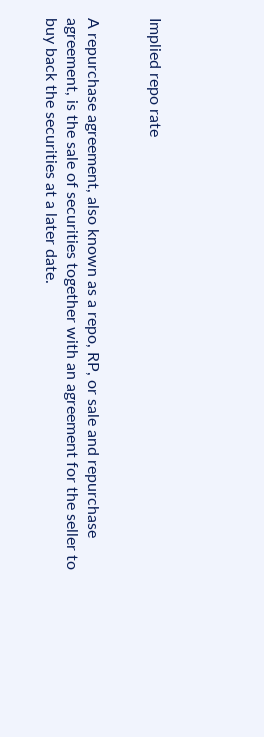Implied repo rate


A repurchase agreement, also known as a repo, RP, or sale and repurchase agreement, is the sale of securities together with an agreement for the seller to buy back the securities at a later date.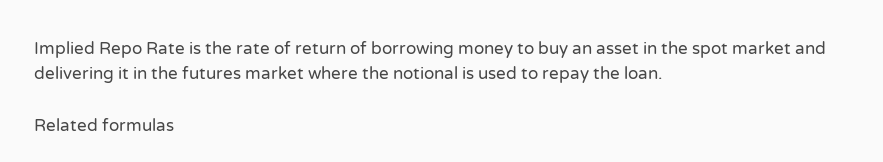Implied Repo Rate is the rate of return of borrowing money to buy an asset in the spot market and delivering it in the futures market where the notional is used to repay the loan.

Related formulas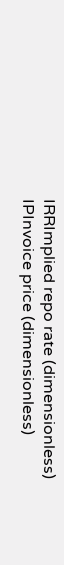IRRImplied repo rate (dimensionless)
IPInvoice price (dimensionless)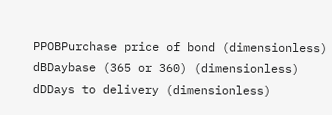PPOBPurchase price of bond (dimensionless)
dBDaybase (365 or 360) (dimensionless)
dDDays to delivery (dimensionless)